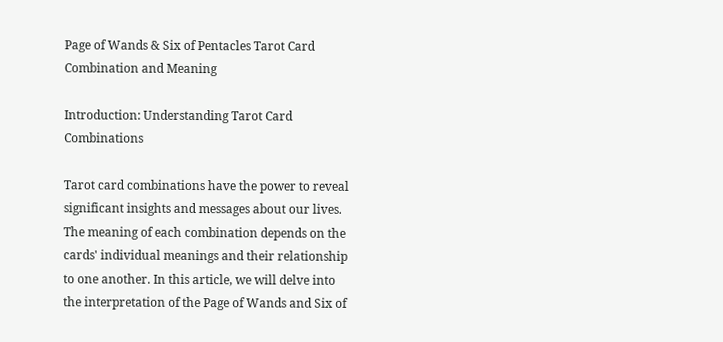Page of Wands & Six of Pentacles Tarot Card Combination and Meaning

Introduction: Understanding Tarot Card Combinations

Tarot card combinations have the power to reveal significant insights and messages about our lives. The meaning of each combination depends on the cards' individual meanings and their relationship to one another. In this article, we will delve into the interpretation of the Page of Wands and Six of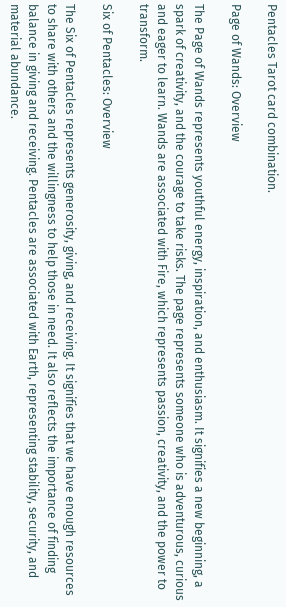Pentacles Tarot card combination.

Page of Wands: Overview

The Page of Wands represents youthful energy, inspiration, and enthusiasm. It signifies a new beginning, a spark of creativity, and the courage to take risks. The page represents someone who is adventurous, curious and eager to learn. Wands are associated with Fire, which represents passion, creativity, and the power to transform.

Six of Pentacles: Overview

The Six of Pentacles represents generosity, giving, and receiving. It signifies that we have enough resources to share with others and the willingness to help those in need. It also reflects the importance of finding balance in giving and receiving. Pentacles are associated with Earth, representing stability, security, and material abundance.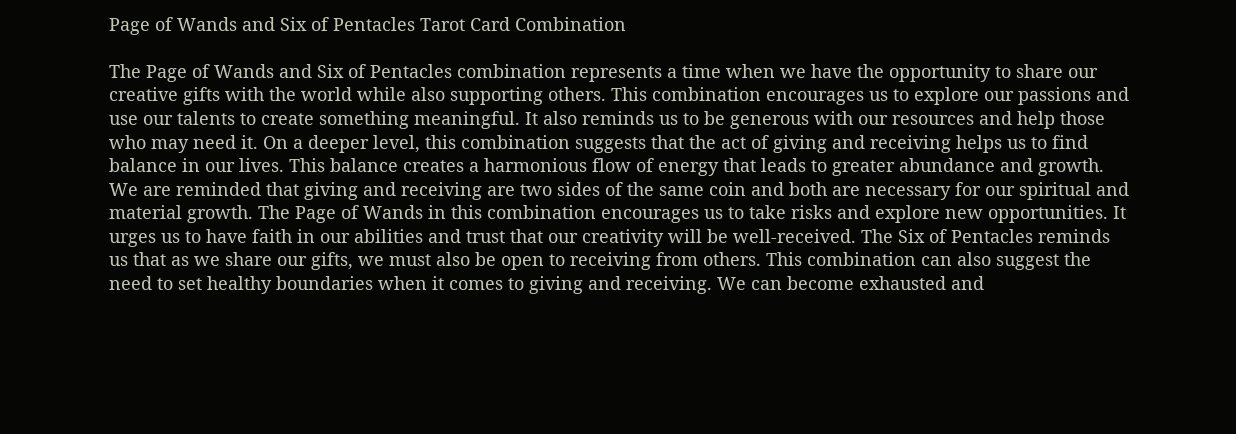Page of Wands and Six of Pentacles Tarot Card Combination

The Page of Wands and Six of Pentacles combination represents a time when we have the opportunity to share our creative gifts with the world while also supporting others. This combination encourages us to explore our passions and use our talents to create something meaningful. It also reminds us to be generous with our resources and help those who may need it. On a deeper level, this combination suggests that the act of giving and receiving helps us to find balance in our lives. This balance creates a harmonious flow of energy that leads to greater abundance and growth. We are reminded that giving and receiving are two sides of the same coin and both are necessary for our spiritual and material growth. The Page of Wands in this combination encourages us to take risks and explore new opportunities. It urges us to have faith in our abilities and trust that our creativity will be well-received. The Six of Pentacles reminds us that as we share our gifts, we must also be open to receiving from others. This combination can also suggest the need to set healthy boundaries when it comes to giving and receiving. We can become exhausted and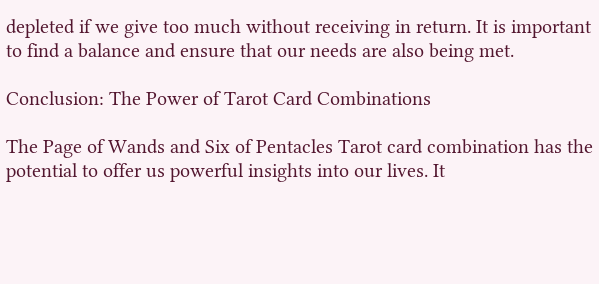depleted if we give too much without receiving in return. It is important to find a balance and ensure that our needs are also being met.

Conclusion: The Power of Tarot Card Combinations

The Page of Wands and Six of Pentacles Tarot card combination has the potential to offer us powerful insights into our lives. It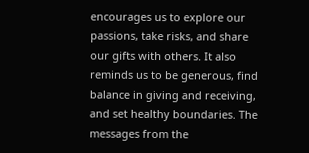encourages us to explore our passions, take risks, and share our gifts with others. It also reminds us to be generous, find balance in giving and receiving, and set healthy boundaries. The messages from the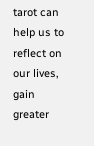tarot can help us to reflect on our lives, gain greater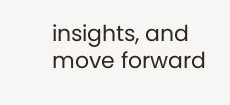insights, and move forward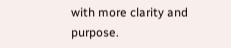with more clarity and purpose.